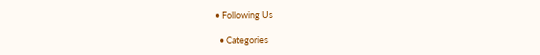• Following Us

  • Categories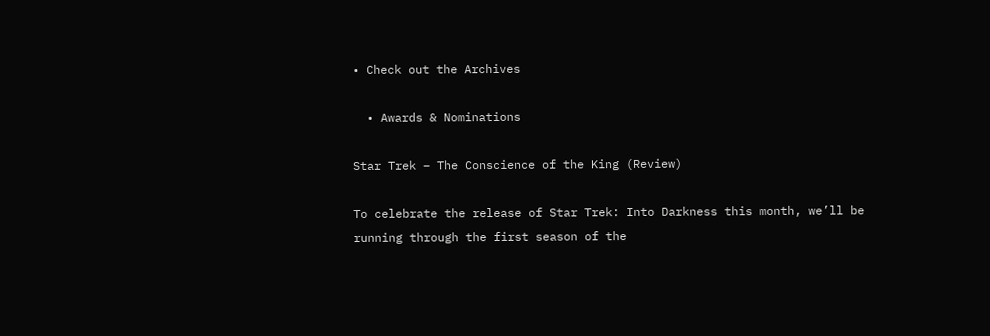• Check out the Archives

  • Awards & Nominations

Star Trek – The Conscience of the King (Review)

To celebrate the release of Star Trek: Into Darkness this month, we’ll be running through the first season of the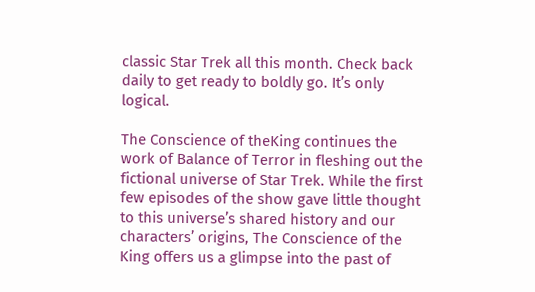classic Star Trek all this month. Check back daily to get ready to boldly go. It’s only logical.

The Conscience of theKing continues the work of Balance of Terror in fleshing out the fictional universe of Star Trek. While the first few episodes of the show gave little thought to this universe’s shared history and our characters’ origins, The Conscience of the King offers us a glimpse into the past of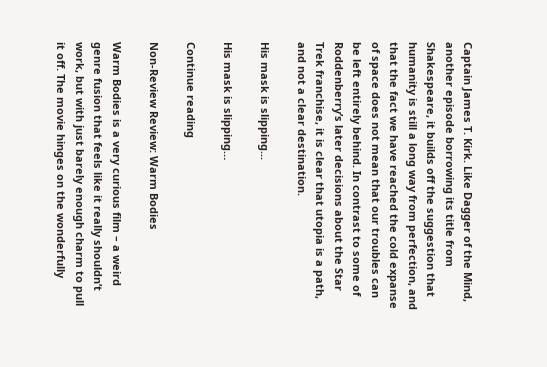Captain James T. Kirk. Like Dagger of the Mind, another episode borrowing its title from Shakespeare, it builds off the suggestion that humanity is still a long way from perfection, and that the fact we have reached the cold expanse of space does not mean that our troubles can be left entirely behind. In contrast to some of Roddenberry’s later decisions about the Star Trek franchise, it is clear that utopia is a path, and not a clear destination.

His mask is slipping...

His mask is slipping…

Continue reading

Non-Review Review: Warm Bodies

Warm Bodies is a very curious film – a weird genre fusion that feels like it really shouldn’t work, but with just barely enough charm to pull it off. The movie hinges on the wonderfully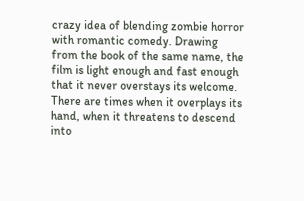crazy idea of blending zombie horror with romantic comedy. Drawing from the book of the same name, the film is light enough and fast enough that it never overstays its welcome. There are times when it overplays its hand, when it threatens to descend into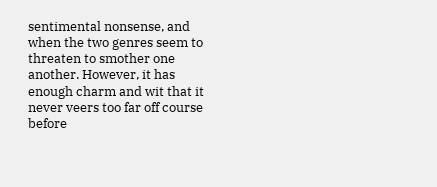sentimental nonsense, and when the two genres seem to threaten to smother one another. However, it has enough charm and wit that it never veers too far off course before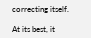correcting itself.

At its best, it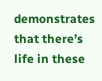demonstrates that there’s life in these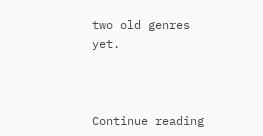two old genres yet.



Continue reading